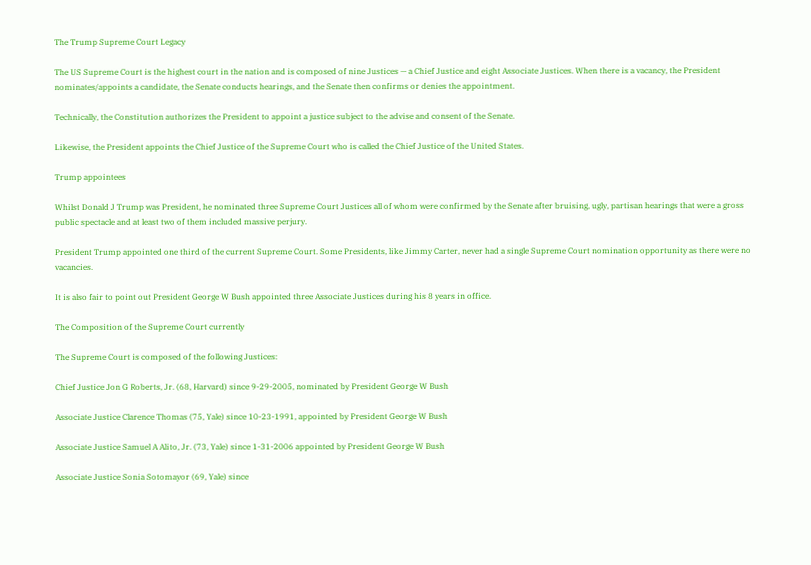The Trump Supreme Court Legacy

The US Supreme Court is the highest court in the nation and is composed of nine Justices — a Chief Justice and eight Associate Justices. When there is a vacancy, the President nominates/appoints a candidate, the Senate conducts hearings, and the Senate then confirms or denies the appointment.

Technically, the Constitution authorizes the President to appoint a justice subject to the advise and consent of the Senate.

Likewise, the President appoints the Chief Justice of the Supreme Court who is called the Chief Justice of the United States.

Trump appointees

Whilst Donald J Trump was President, he nominated three Supreme Court Justices all of whom were confirmed by the Senate after bruising, ugly, partisan hearings that were a gross public spectacle and at least two of them included massive perjury.

President Trump appointed one third of the current Supreme Court. Some Presidents, like Jimmy Carter, never had a single Supreme Court nomination opportunity as there were no vacancies.

It is also fair to point out President George W Bush appointed three Associate Justices during his 8 years in office.

The Composition of the Supreme Court currently

The Supreme Court is composed of the following Justices:

Chief Justice Jon G Roberts, Jr. (68, Harvard) since 9-29-2005, nominated by President George W Bush

Associate Justice Clarence Thomas (75, Yale) since 10-23-1991, appointed by President George W Bush

Associate Justice Samuel A Alito, Jr. (73, Yale) since 1-31-2006 appointed by President George W Bush

Associate Justice Sonia Sotomayor (69, Yale) since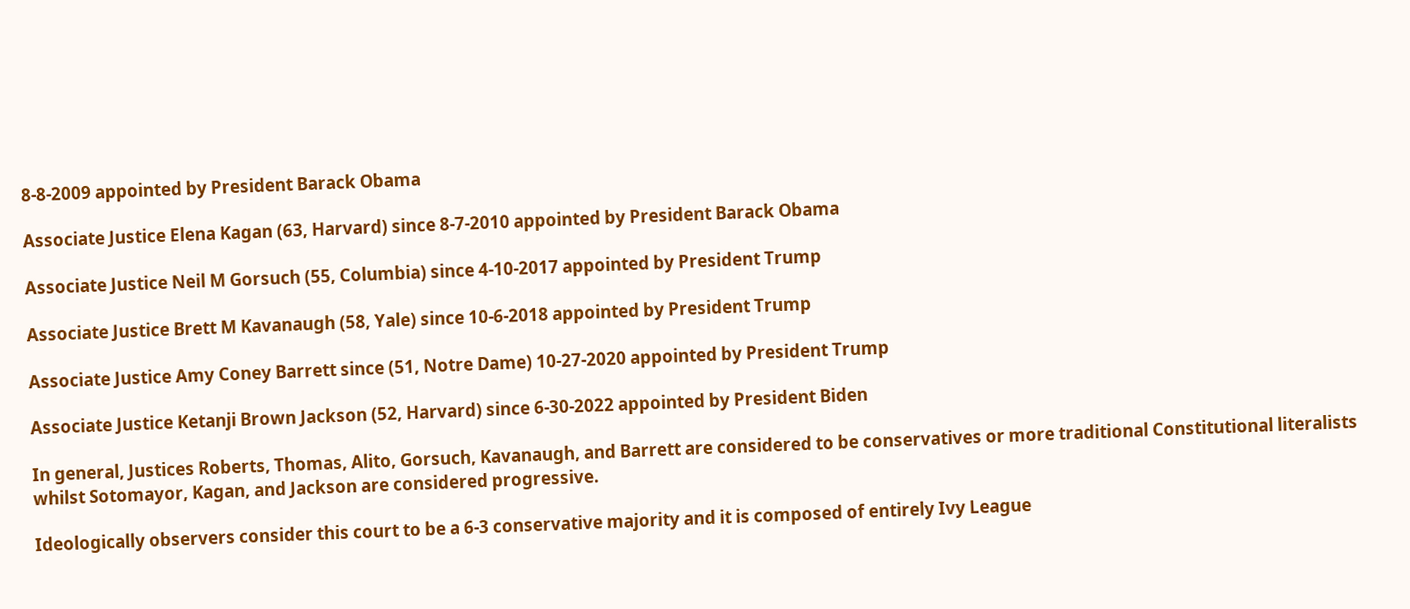8-8-2009 appointed by President Barack Obama

Associate Justice Elena Kagan (63, Harvard) since 8-7-2010 appointed by President Barack Obama

Associate Justice Neil M Gorsuch (55, Columbia) since 4-10-2017 appointed by President Trump

Associate Justice Brett M Kavanaugh (58, Yale) since 10-6-2018 appointed by President Trump

Associate Justice Amy Coney Barrett since (51, Notre Dame) 10-27-2020 appointed by President Trump

Associate Justice Ketanji Brown Jackson (52, Harvard) since 6-30-2022 appointed by President Biden

In general, Justices Roberts, Thomas, Alito, Gorsuch, Kavanaugh, and Barrett are considered to be conservatives or more traditional Constitutional literalists whilst Sotomayor, Kagan, and Jackson are considered progressive.

Ideologically observers consider this court to be a 6-3 conservative majority and it is composed of entirely Ivy League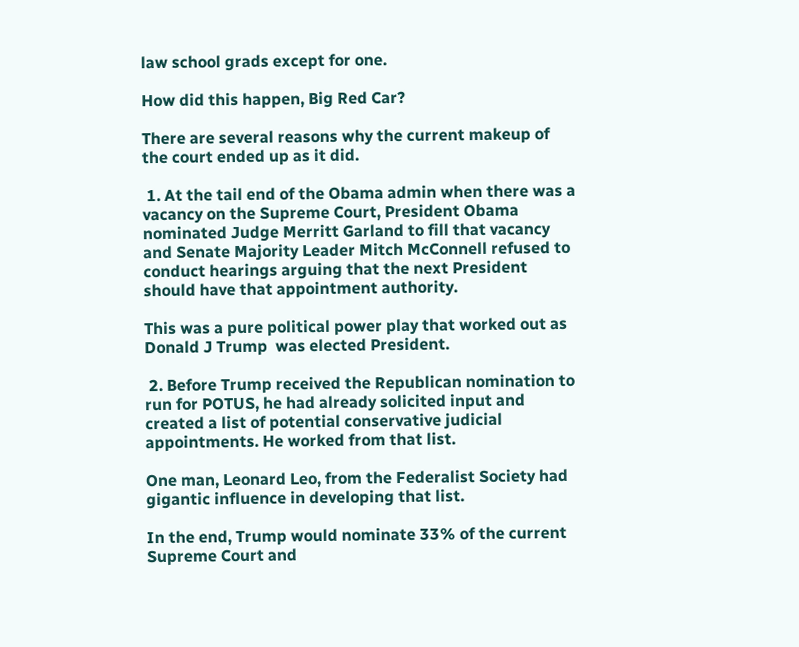law school grads except for one.

How did this happen, Big Red Car?

There are several reasons why the current makeup of the court ended up as it did.

 1. At the tail end of the Obama admin when there was a vacancy on the Supreme Court, President Obama nominated Judge Merritt Garland to fill that vacancy and Senate Majority Leader Mitch McConnell refused to conduct hearings arguing that the next President should have that appointment authority.

This was a pure political power play that worked out as Donald J Trump  was elected President.

 2. Before Trump received the Republican nomination to run for POTUS, he had already solicited input and created a list of potential conservative judicial appointments. He worked from that list.

One man, Leonard Leo, from the Federalist Society had gigantic influence in developing that list.

In the end, Trump would nominate 33% of the current Supreme Court and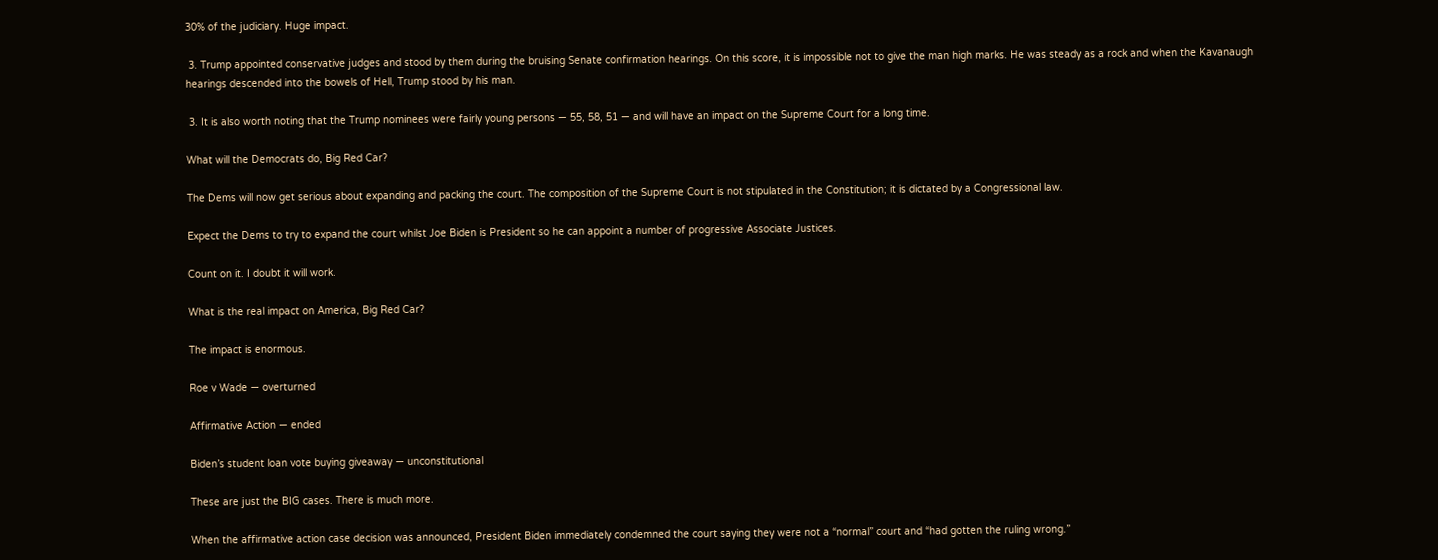30% of the judiciary. Huge impact.

 3. Trump appointed conservative judges and stood by them during the bruising Senate confirmation hearings. On this score, it is impossible not to give the man high marks. He was steady as a rock and when the Kavanaugh hearings descended into the bowels of Hell, Trump stood by his man.

 3. It is also worth noting that the Trump nominees were fairly young persons — 55, 58, 51 — and will have an impact on the Supreme Court for a long time.

What will the Democrats do, Big Red Car?

The Dems will now get serious about expanding and packing the court. The composition of the Supreme Court is not stipulated in the Constitution; it is dictated by a Congressional law.

Expect the Dems to try to expand the court whilst Joe Biden is President so he can appoint a number of progressive Associate Justices.

Count on it. I doubt it will work.

What is the real impact on America, Big Red Car?

The impact is enormous.

Roe v Wade — overturned

Affirmative Action — ended

Biden’s student loan vote buying giveaway — unconstitutional

These are just the BIG cases. There is much more.

When the affirmative action case decision was announced, President Biden immediately condemned the court saying they were not a “normal” court and “had gotten the ruling wrong.”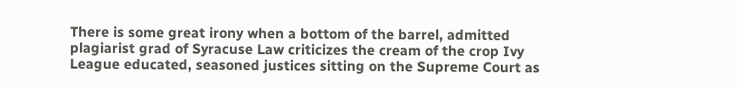There is some great irony when a bottom of the barrel, admitted plagiarist grad of Syracuse Law criticizes the cream of the crop Ivy League educated, seasoned justices sitting on the Supreme Court as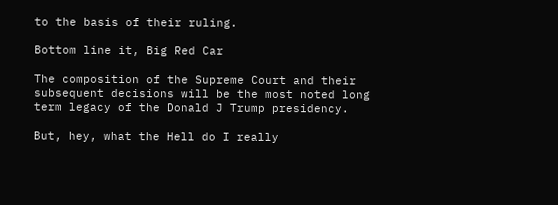to the basis of their ruling.

Bottom line it, Big Red Car

The composition of the Supreme Court and their subsequent decisions will be the most noted long term legacy of the Donald J Trump presidency.

But, hey, what the Hell do I really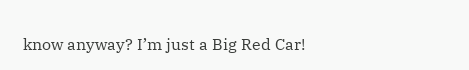know anyway? I’m just a Big Red Car!